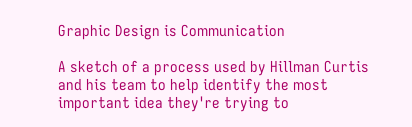Graphic Design is Communication

A sketch of a process used by Hillman Curtis and his team to help identify the most important idea they're trying to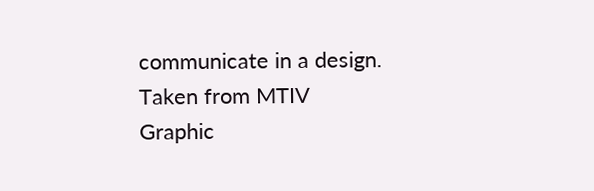communicate in a design. Taken from MTIV
Graphic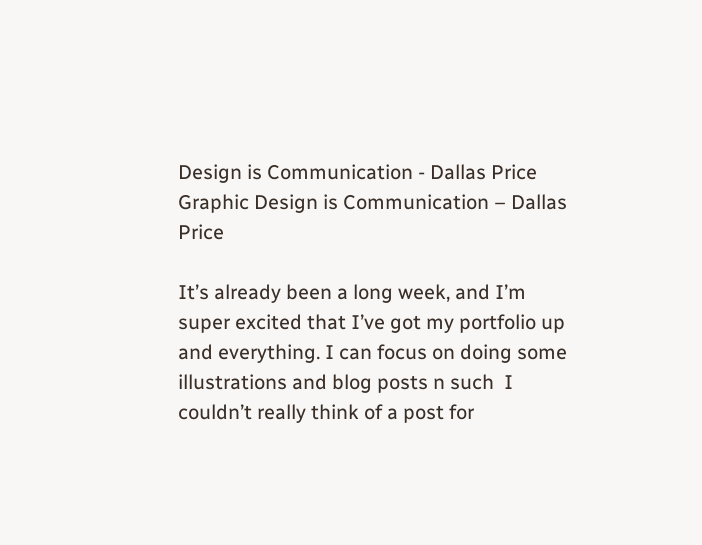Design is Communication - Dallas Price
Graphic Design is Communication – Dallas Price

It’s already been a long week, and I’m super excited that I’ve got my portfolio up and everything. I can focus on doing some illustrations and blog posts n such  I couldn’t really think of a post for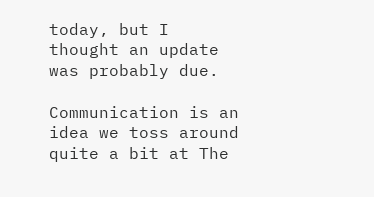today, but I thought an update was probably due.

Communication is an idea we toss around quite a bit at The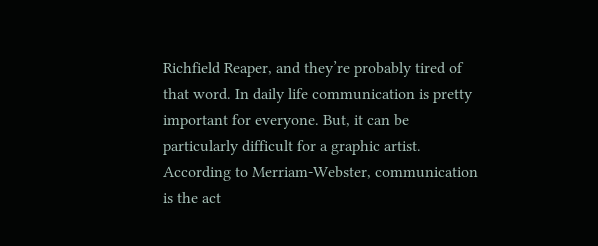Richfield Reaper, and they’re probably tired of that word. In daily life communication is pretty important for everyone. But, it can be particularly difficult for a graphic artist. According to Merriam-Webster, communication is the act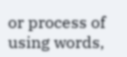or process of using words,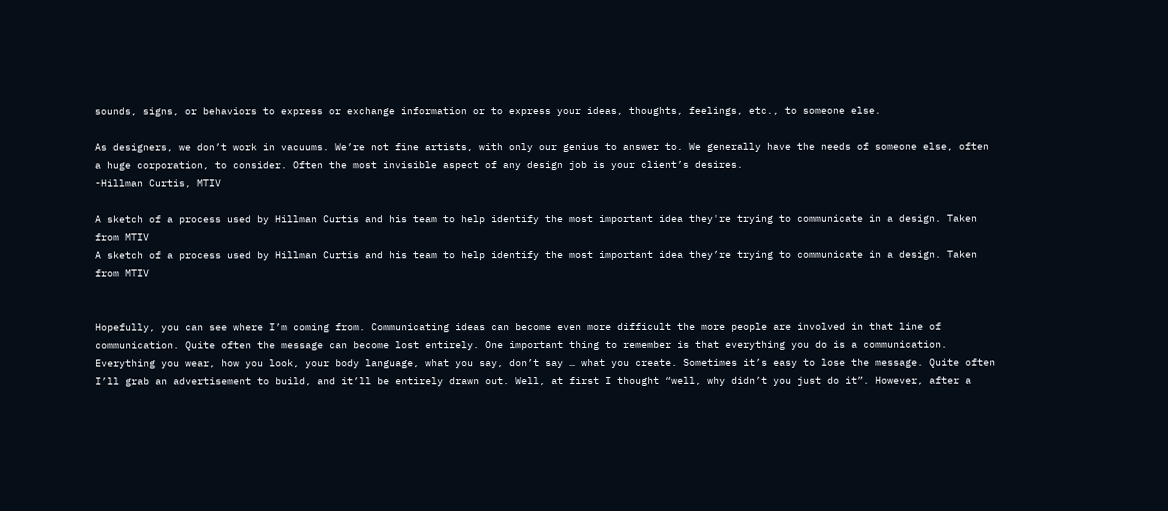sounds, signs, or behaviors to express or exchange information or to express your ideas, thoughts, feelings, etc., to someone else.

As designers, we don’t work in vacuums. We’re not fine artists, with only our genius to answer to. We generally have the needs of someone else, often a huge corporation, to consider. Often the most invisible aspect of any design job is your client’s desires.
-Hillman Curtis, MTIV

A sketch of a process used by Hillman Curtis and his team to help identify the most important idea they're trying to communicate in a design. Taken from MTIV
A sketch of a process used by Hillman Curtis and his team to help identify the most important idea they’re trying to communicate in a design. Taken from MTIV


Hopefully, you can see where I’m coming from. Communicating ideas can become even more difficult the more people are involved in that line of communication. Quite often the message can become lost entirely. One important thing to remember is that everything you do is a communication. Everything you wear, how you look, your body language, what you say, don’t say … what you create. Sometimes it’s easy to lose the message. Quite often I’ll grab an advertisement to build, and it’ll be entirely drawn out. Well, at first I thought “well, why didn’t you just do it”. However, after a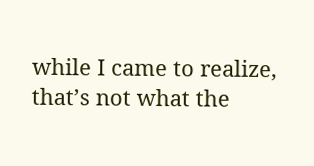while I came to realize, that’s not what the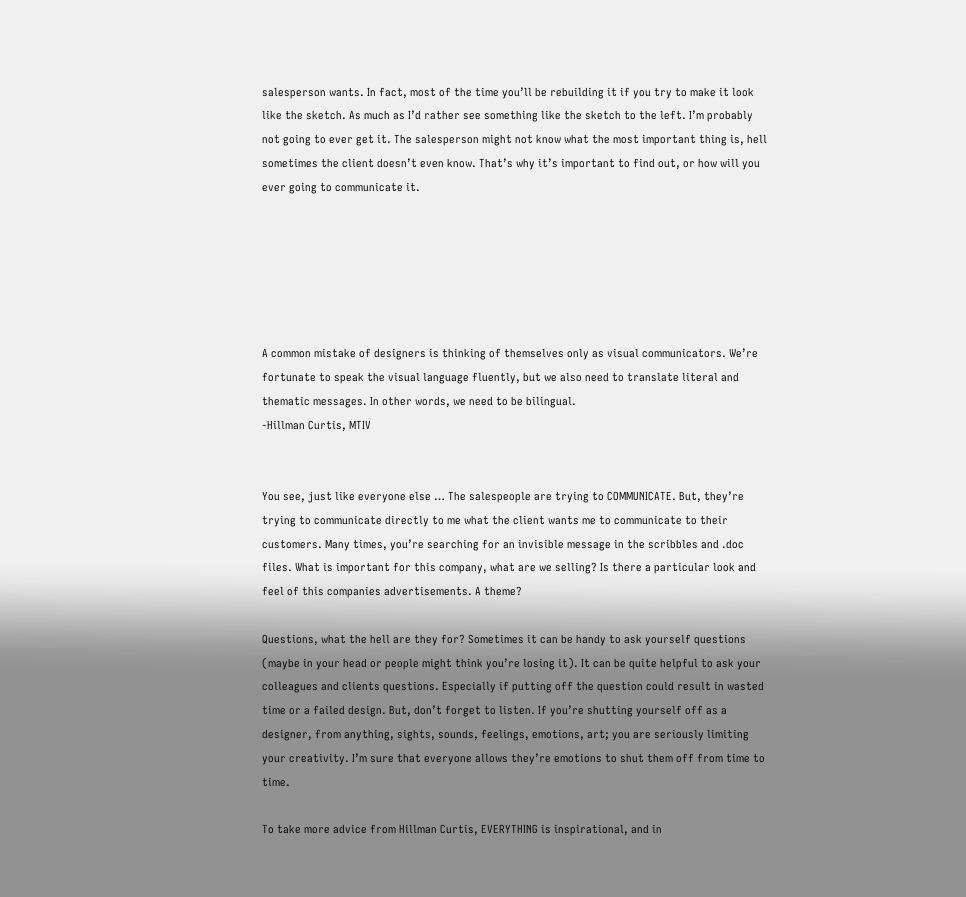salesperson wants. In fact, most of the time you’ll be rebuilding it if you try to make it look like the sketch. As much as I’d rather see something like the sketch to the left. I’m probably not going to ever get it. The salesperson might not know what the most important thing is, hell sometimes the client doesn’t even know. That’s why it’s important to find out, or how will you ever going to communicate it.






A common mistake of designers is thinking of themselves only as visual communicators. We’re fortunate to speak the visual language fluently, but we also need to translate literal and thematic messages. In other words, we need to be bilingual.
-Hillman Curtis, MTIV


You see, just like everyone else … The salespeople are trying to COMMUNICATE. But, they’re trying to communicate directly to me what the client wants me to communicate to their customers. Many times, you’re searching for an invisible message in the scribbles and .doc files. What is important for this company, what are we selling? Is there a particular look and feel of this companies advertisements. A theme?

Questions, what the hell are they for? Sometimes it can be handy to ask yourself questions (maybe in your head or people might think you’re losing it). It can be quite helpful to ask your colleagues and clients questions. Especially if putting off the question could result in wasted time or a failed design. But, don’t forget to listen. If you’re shutting yourself off as a designer, from anything, sights, sounds, feelings, emotions, art; you are seriously limiting your creativity. I’m sure that everyone allows they’re emotions to shut them off from time to time.

To take more advice from Hillman Curtis, EVERYTHING is inspirational, and in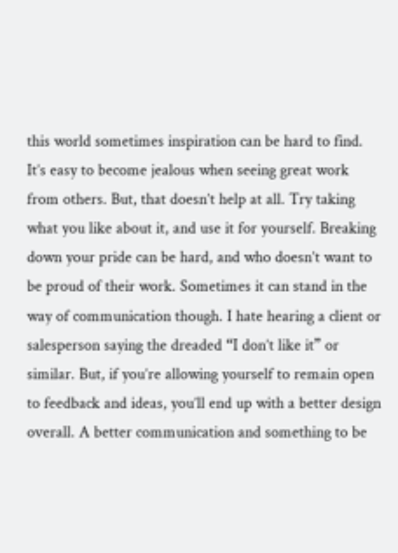this world sometimes inspiration can be hard to find. It’s easy to become jealous when seeing great work from others. But, that doesn’t help at all. Try taking what you like about it, and use it for yourself. Breaking down your pride can be hard, and who doesn’t want to be proud of their work. Sometimes it can stand in the way of communication though. I hate hearing a client or salesperson saying the dreaded “I don’t like it” or similar. But, if you’re allowing yourself to remain open to feedback and ideas, you’ll end up with a better design overall. A better communication and something to be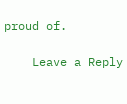proud of.

    Leave a Reply